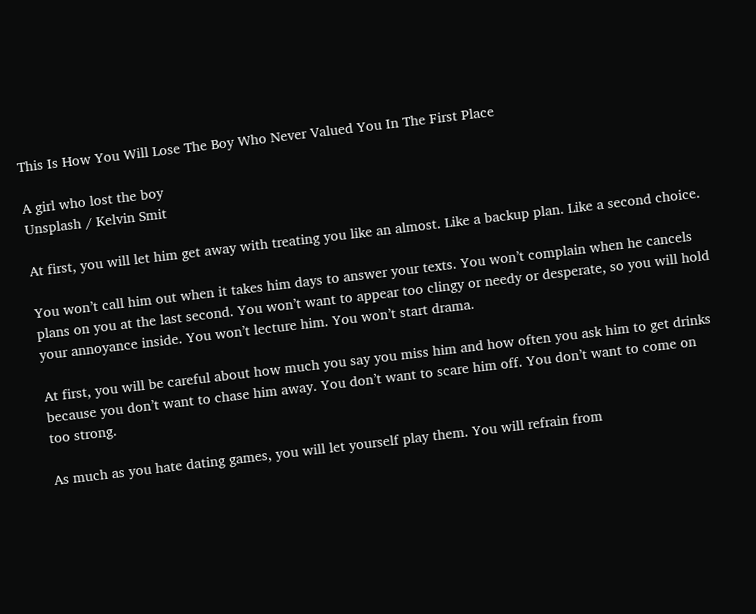This Is How You Will Lose The Boy Who Never Valued You In The First Place

A girl who lost the boy
Unsplash / Kelvin Smit

At first, you will let him get away with treating you like an almost. Like a backup plan. Like a second choice.

You won’t call him out when it takes him days to answer your texts. You won’t complain when he cancels plans on you at the last second. You won’t want to appear too clingy or needy or desperate, so you will hold your annoyance inside. You won’t lecture him. You won’t start drama.

At first, you will be careful about how much you say you miss him and how often you ask him to get drinks because you don’t want to chase him away. You don’t want to scare him off. You don’t want to come on too strong.

As much as you hate dating games, you will let yourself play them. You will refrain from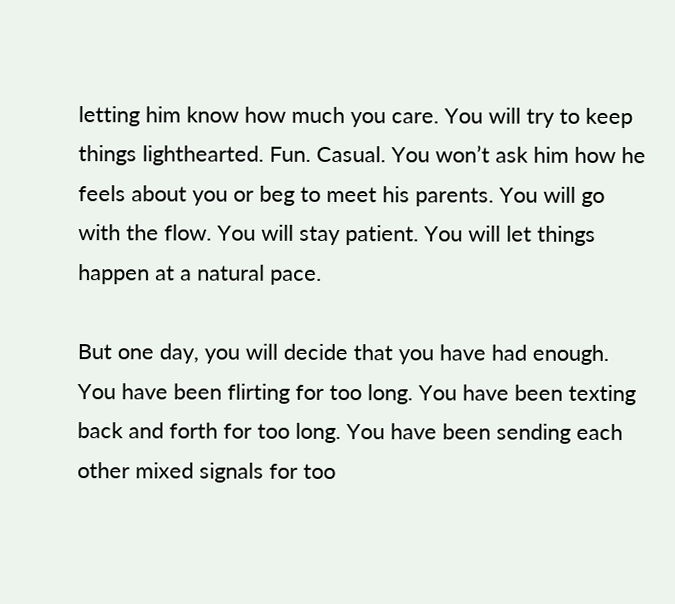letting him know how much you care. You will try to keep things lighthearted. Fun. Casual. You won’t ask him how he feels about you or beg to meet his parents. You will go with the flow. You will stay patient. You will let things happen at a natural pace.

But one day, you will decide that you have had enough. You have been flirting for too long. You have been texting back and forth for too long. You have been sending each other mixed signals for too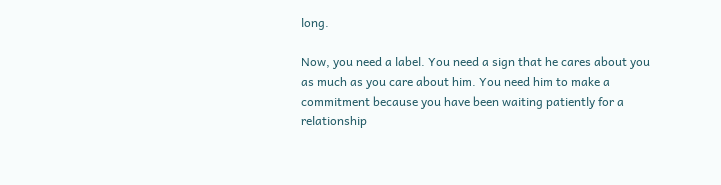long.

Now, you need a label. You need a sign that he cares about you as much as you care about him. You need him to make a commitment because you have been waiting patiently for a relationship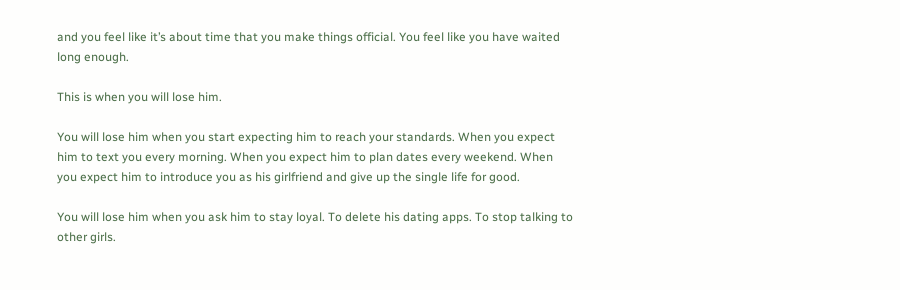and you feel like it’s about time that you make things official. You feel like you have waited long enough.

This is when you will lose him.

You will lose him when you start expecting him to reach your standards. When you expect him to text you every morning. When you expect him to plan dates every weekend. When you expect him to introduce you as his girlfriend and give up the single life for good.

You will lose him when you ask him to stay loyal. To delete his dating apps. To stop talking to other girls.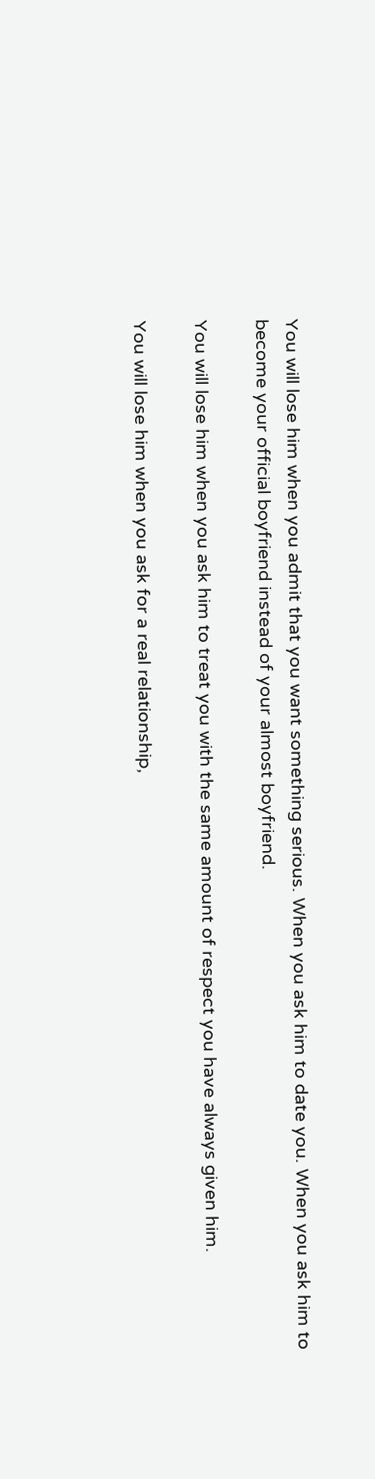You will lose him when you admit that you want something serious. When you ask him to date you. When you ask him to become your official boyfriend instead of your almost boyfriend.

You will lose him when you ask him to treat you with the same amount of respect you have always given him.

You will lose him when you ask for a real relationship,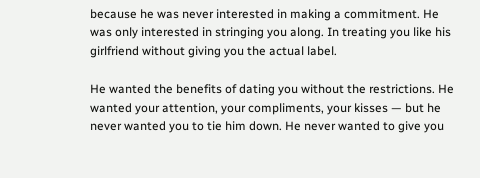because he was never interested in making a commitment. He was only interested in stringing you along. In treating you like his girlfriend without giving you the actual label.

He wanted the benefits of dating you without the restrictions. He wanted your attention, your compliments, your kisses — but he never wanted you to tie him down. He never wanted to give you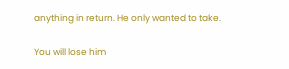anything in return. He only wanted to take.

You will lose him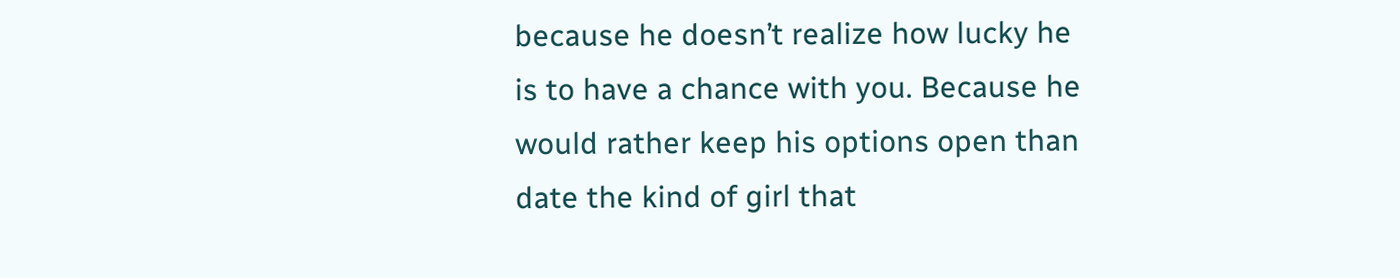because he doesn’t realize how lucky he is to have a chance with you. Because he would rather keep his options open than date the kind of girl that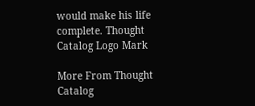would make his life complete. Thought Catalog Logo Mark

More From Thought Catalog